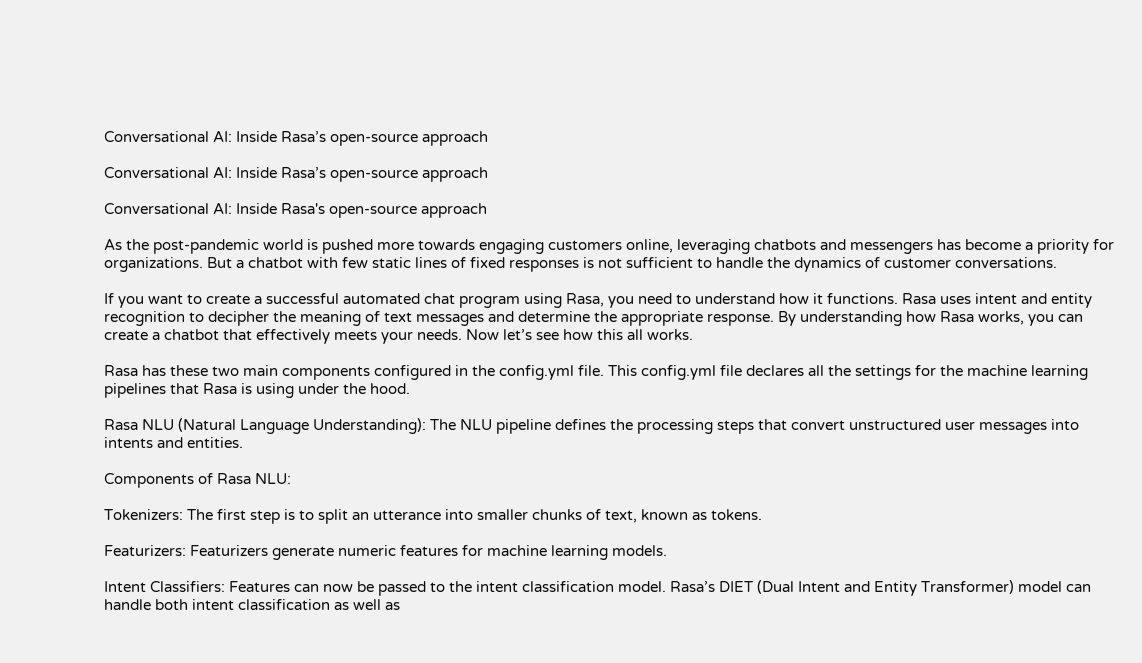Conversational AI: Inside Rasa’s open-source approach

Conversational AI: Inside Rasa’s open-source approach

Conversational AI: Inside Rasa's open-source approach

As the post-pandemic world is pushed more towards engaging customers online, leveraging chatbots and messengers has become a priority for organizations. But a chatbot with few static lines of fixed responses is not sufficient to handle the dynamics of customer conversations.

If you want to create a successful automated chat program using Rasa, you need to understand how it functions. Rasa uses intent and entity recognition to decipher the meaning of text messages and determine the appropriate response. By understanding how Rasa works, you can create a chatbot that effectively meets your needs. Now let’s see how this all works.

Rasa has these two main components configured in the config.yml file. This config.yml file declares all the settings for the machine learning pipelines that Rasa is using under the hood.

Rasa NLU (Natural Language Understanding): The NLU pipeline defines the processing steps that convert unstructured user messages into intents and entities.

Components of Rasa NLU:

Tokenizers: The first step is to split an utterance into smaller chunks of text, known as tokens.

Featurizers: Featurizers generate numeric features for machine learning models.

Intent Classifiers: Features can now be passed to the intent classification model. Rasa’s DIET (Dual Intent and Entity Transformer) model can handle both intent classification as well as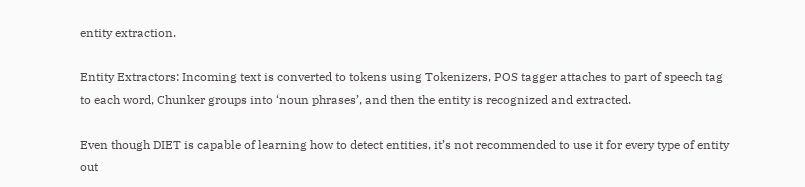entity extraction.

Entity Extractors: Incoming text is converted to tokens using Tokenizers, POS tagger attaches to part of speech tag to each word, Chunker groups into ‘noun phrases’, and then the entity is recognized and extracted.

Even though DIET is capable of learning how to detect entities, it’s not recommended to use it for every type of entity out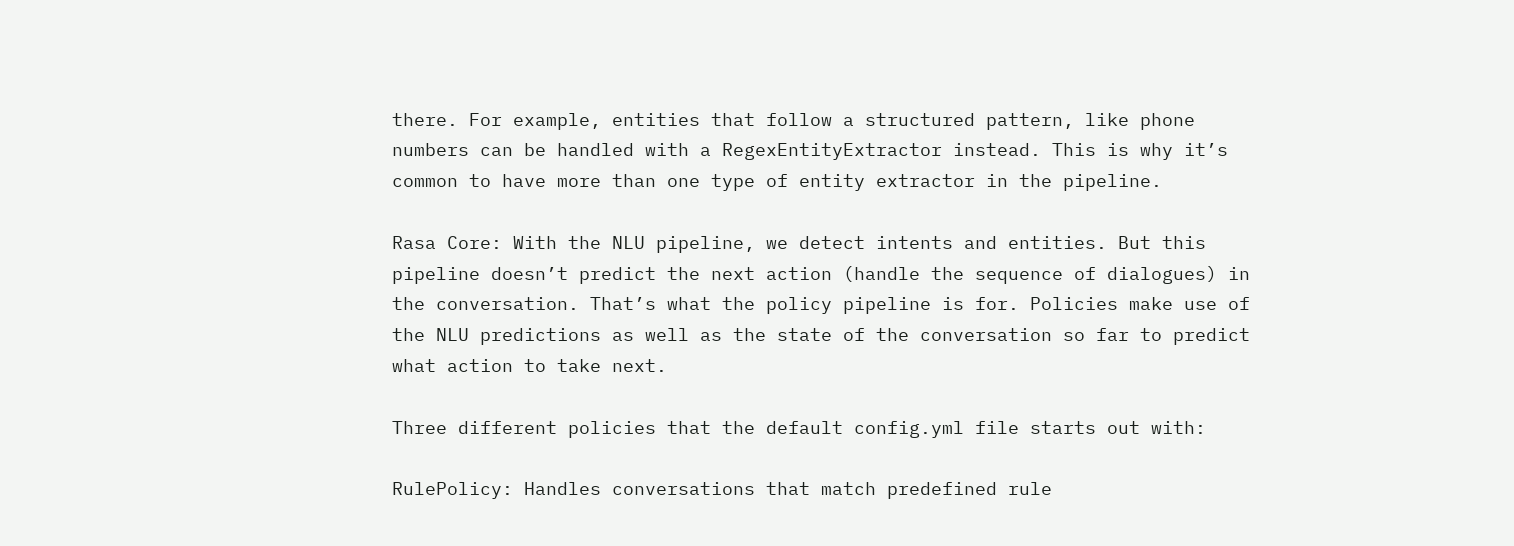there. For example, entities that follow a structured pattern, like phone numbers can be handled with a RegexEntityExtractor instead. This is why it’s common to have more than one type of entity extractor in the pipeline.

Rasa Core: With the NLU pipeline, we detect intents and entities. But this pipeline doesn’t predict the next action (handle the sequence of dialogues) in the conversation. That’s what the policy pipeline is for. Policies make use of the NLU predictions as well as the state of the conversation so far to predict what action to take next.

Three different policies that the default config.yml file starts out with:

RulePolicy: Handles conversations that match predefined rule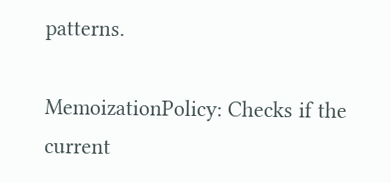patterns.

MemoizationPolicy: Checks if the current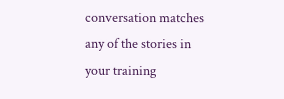conversation matches any of the stories in your training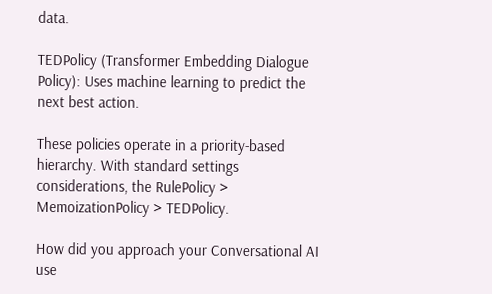data.

TEDPolicy (Transformer Embedding Dialogue Policy): Uses machine learning to predict the next best action.

These policies operate in a priority-based hierarchy. With standard settings considerations, the RulePolicy > MemoizationPolicy > TEDPolicy.

How did you approach your Conversational AI use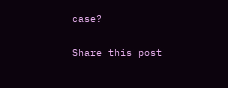case?

Share this post